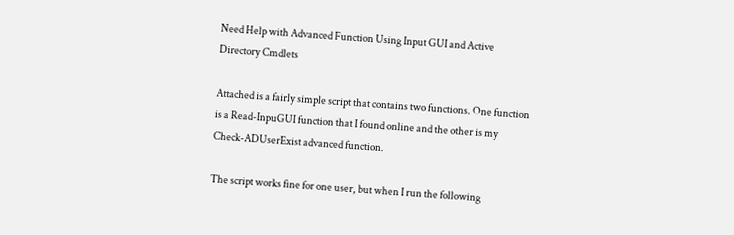Need Help with Advanced Function Using Input GUI and Active Directory Cmdlets

Attached is a fairly simple script that contains two functions. One function is a Read-InpuGUI function that I found online and the other is my Check-ADUserExist advanced function.

The script works fine for one user, but when I run the following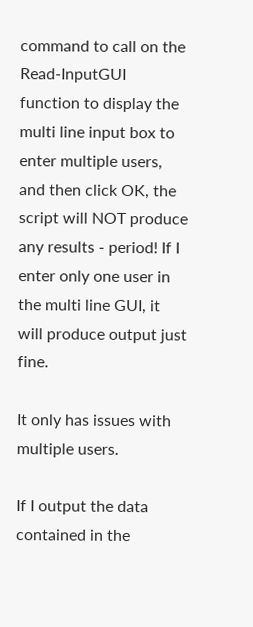command to call on the Read-InputGUI function to display the multi line input box to enter multiple users, and then click OK, the script will NOT produce any results - period! If I enter only one user in the multi line GUI, it will produce output just fine.

It only has issues with multiple users.

If I output the data contained in the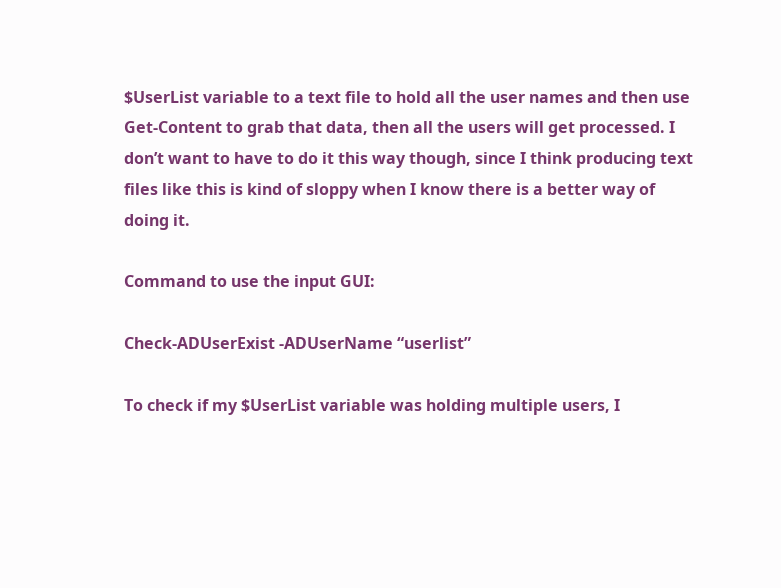$UserList variable to a text file to hold all the user names and then use Get-Content to grab that data, then all the users will get processed. I don’t want to have to do it this way though, since I think producing text files like this is kind of sloppy when I know there is a better way of doing it.

Command to use the input GUI:

Check-ADUserExist -ADUserName “userlist”

To check if my $UserList variable was holding multiple users, I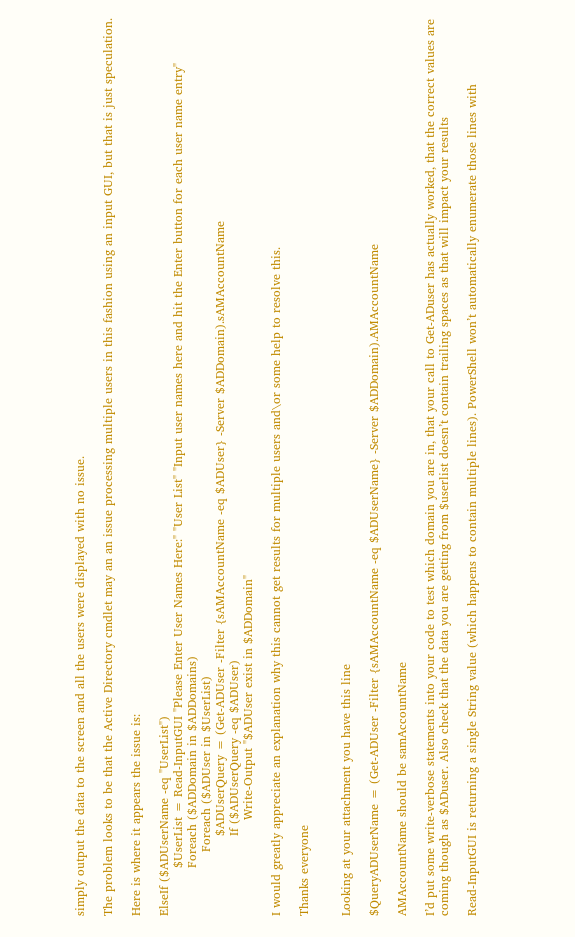simply output the data to the screen and all the users were displayed with no issue.

The problem looks to be that the Active Directory cmdlet may an an issue processing multiple users in this fashion using an input GUI, but that is just speculation.

Here is where it appears the issue is:

ElseIf ($ADUserName -eq "UserList")
            $UserList = Read-InputGUI "Please Enter User Names Here:" "User List" "Input user names here and hit the Enter button for each user name entry"
            Foreach ($ADDomain in $ADDomains)
                Foreach ($ADUser in $UserList)
                    $ADUserQuery = (Get-ADUser -Filter {sAMAccountName -eq $ADUser} -Server $ADDomain).sAMAccountName
                    If ($ADUserQuery -eq $ADUser)
                        Write-Output "$ADUser exist in $ADDomain"

I would greatly appreciate an explanation why this cannot get results for multiple users and\or some help to resolve this.

Thanks everyone


Looking at your attachment you have this line

$QueryADUserName = (Get-ADUser -Filter {sAMAccountName -eq $ADUserName} -Server $ADDomain).AMAccountName

AMAccountName should be samAccountName

I’d put some write-verbose statements into your code to test which domain you are in, that your call to Get-ADuser has actually worked, that the correct values are coming though as $ADuser. Also check that the data you are getting from $userlist doesn’t contain trailing spaces as that will impact your results

Read-InputGUI is returning a single String value (which happens to contain multiple lines). PowerShell won’t automatically enumerate those lines with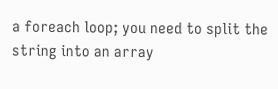a foreach loop; you need to split the string into an array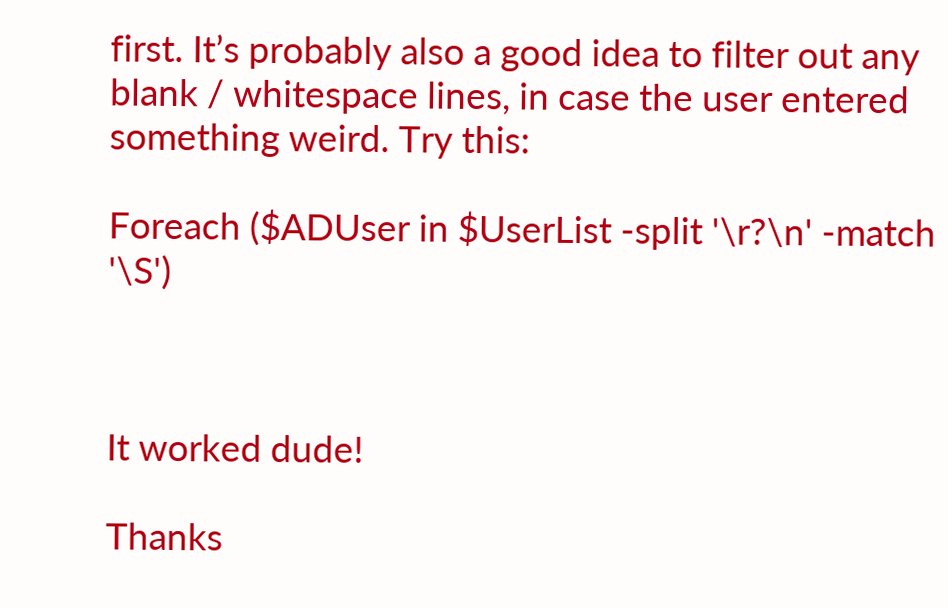first. It’s probably also a good idea to filter out any blank / whitespace lines, in case the user entered something weird. Try this:

Foreach ($ADUser in $UserList -split '\r?\n' -match '\S')



It worked dude!

Thanks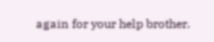again for your help brother.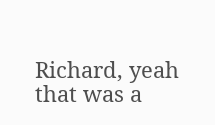Richard, yeah that was a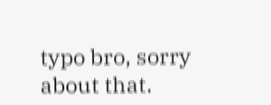typo bro, sorry about that.